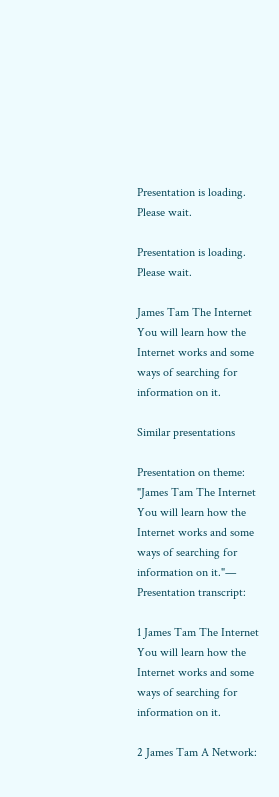Presentation is loading. Please wait.

Presentation is loading. Please wait.

James Tam The Internet You will learn how the Internet works and some ways of searching for information on it.

Similar presentations

Presentation on theme: "James Tam The Internet You will learn how the Internet works and some ways of searching for information on it."— Presentation transcript:

1 James Tam The Internet You will learn how the Internet works and some ways of searching for information on it.

2 James Tam A Network: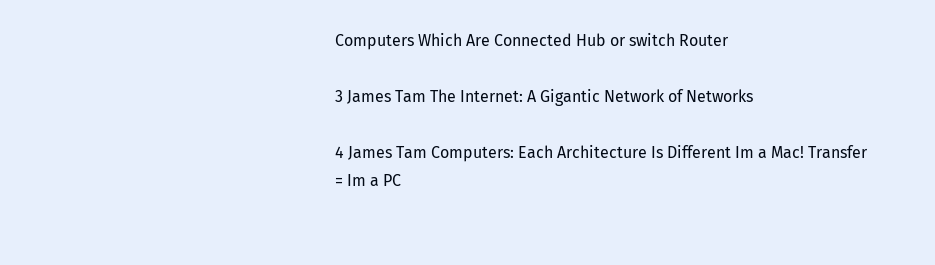Computers Which Are Connected Hub or switch Router

3 James Tam The Internet: A Gigantic Network of Networks

4 James Tam Computers: Each Architecture Is Different Im a Mac! Transfer = Im a PC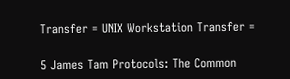Transfer = UNIX Workstation Transfer =

5 James Tam Protocols: The Common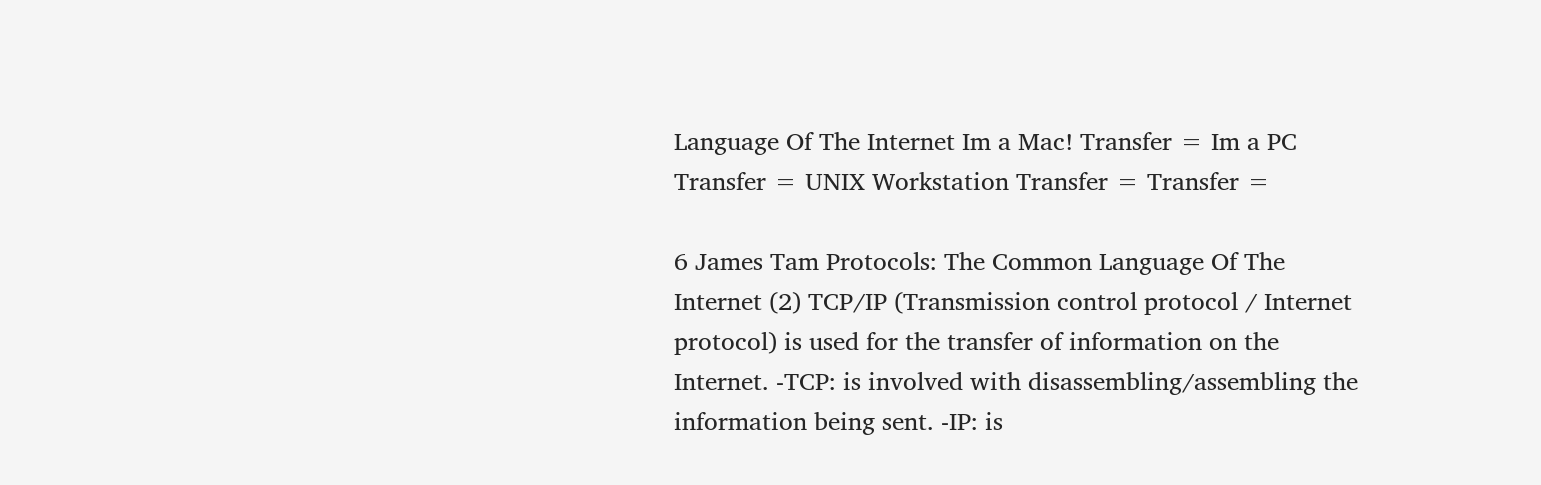Language Of The Internet Im a Mac! Transfer = Im a PC Transfer = UNIX Workstation Transfer = Transfer =

6 James Tam Protocols: The Common Language Of The Internet (2) TCP/IP (Transmission control protocol / Internet protocol) is used for the transfer of information on the Internet. -TCP: is involved with disassembling/assembling the information being sent. -IP: is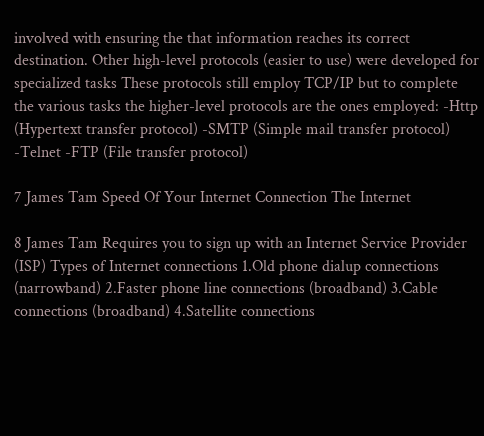involved with ensuring the that information reaches its correct destination. Other high-level protocols (easier to use) were developed for specialized tasks These protocols still employ TCP/IP but to complete the various tasks the higher-level protocols are the ones employed: -Http (Hypertext transfer protocol) -SMTP (Simple mail transfer protocol) -Telnet -FTP (File transfer protocol)

7 James Tam Speed Of Your Internet Connection The Internet

8 James Tam Requires you to sign up with an Internet Service Provider (ISP) Types of Internet connections 1.Old phone dialup connections (narrowband) 2.Faster phone line connections (broadband) 3.Cable connections (broadband) 4.Satellite connections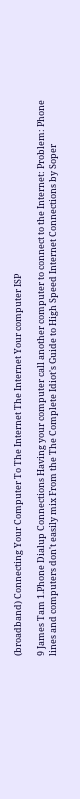(broadband) Connecting Your Computer To The Internet The Internet Your computer ISP

9 James Tam 1.Phone Dialup Connections Having your computer call another computer to connect to the Internet: Problem: Phone lines and computers don't easily mix From the The Complete Idiot's Guide to High Speed Internet Connections by Soper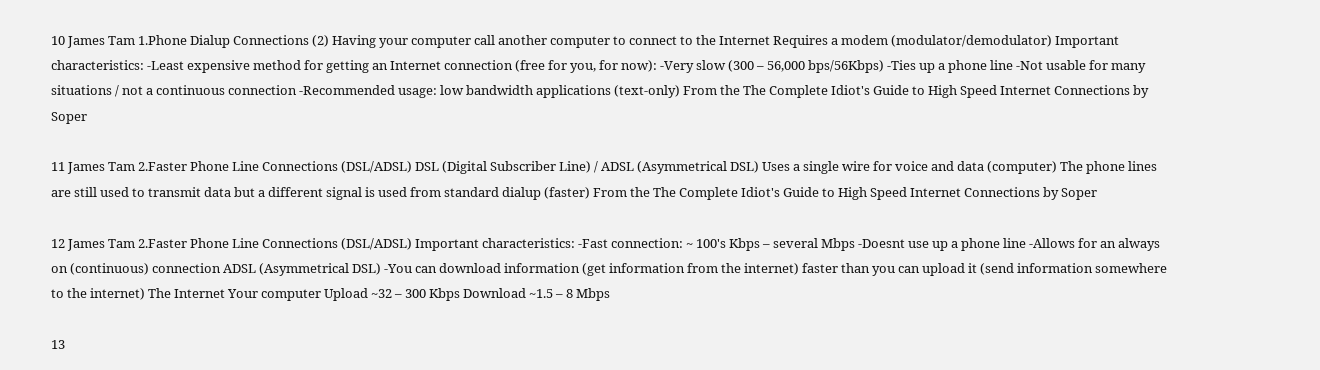10 James Tam 1.Phone Dialup Connections (2) Having your computer call another computer to connect to the Internet Requires a modem (modulator/demodulator) Important characteristics: -Least expensive method for getting an Internet connection (free for you, for now): -Very slow (300 – 56,000 bps/56Kbps) -Ties up a phone line -Not usable for many situations / not a continuous connection -Recommended usage: low bandwidth applications (text-only) From the The Complete Idiot's Guide to High Speed Internet Connections by Soper

11 James Tam 2.Faster Phone Line Connections (DSL/ADSL) DSL (Digital Subscriber Line) / ADSL (Asymmetrical DSL) Uses a single wire for voice and data (computer) The phone lines are still used to transmit data but a different signal is used from standard dialup (faster) From the The Complete Idiot's Guide to High Speed Internet Connections by Soper

12 James Tam 2.Faster Phone Line Connections (DSL/ADSL) Important characteristics: -Fast connection: ~ 100's Kbps – several Mbps -Doesnt use up a phone line -Allows for an always on (continuous) connection ADSL (Asymmetrical DSL) -You can download information (get information from the internet) faster than you can upload it (send information somewhere to the internet) The Internet Your computer Upload ~32 – 300 Kbps Download ~1.5 – 8 Mbps

13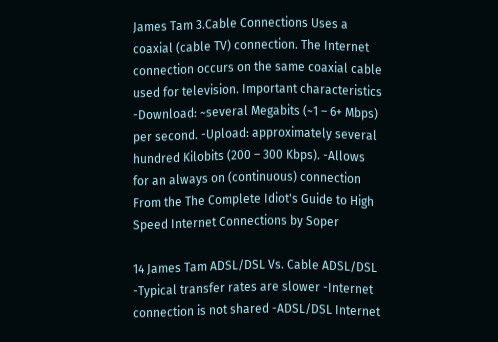James Tam 3.Cable Connections Uses a coaxial (cable TV) connection. The Internet connection occurs on the same coaxial cable used for television. Important characteristics -Download: ~several Megabits (~1 – 6+ Mbps) per second. -Upload: approximately several hundred Kilobits (200 – 300 Kbps). -Allows for an always on (continuous) connection From the The Complete Idiot's Guide to High Speed Internet Connections by Soper

14 James Tam ADSL/DSL Vs. Cable ADSL/DSL -Typical transfer rates are slower -Internet connection is not shared -ADSL/DSL Internet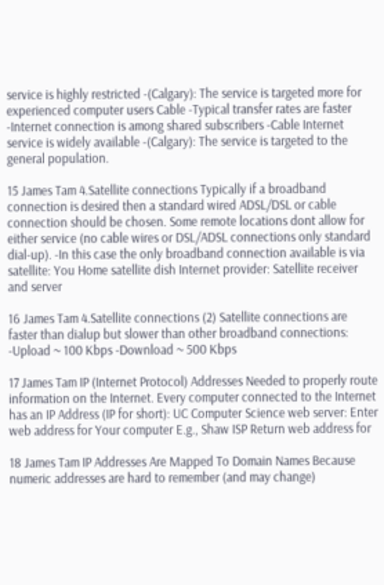service is highly restricted -(Calgary): The service is targeted more for experienced computer users Cable -Typical transfer rates are faster -Internet connection is among shared subscribers -Cable Internet service is widely available -(Calgary): The service is targeted to the general population.

15 James Tam 4.Satellite connections Typically if a broadband connection is desired then a standard wired ADSL/DSL or cable connection should be chosen. Some remote locations dont allow for either service (no cable wires or DSL/ADSL connections only standard dial-up). -In this case the only broadband connection available is via satellite: You Home satellite dish Internet provider: Satellite receiver and server

16 James Tam 4.Satellite connections (2) Satellite connections are faster than dialup but slower than other broadband connections: -Upload ~ 100 Kbps -Download ~ 500 Kbps

17 James Tam IP (Internet Protocol) Addresses Needed to properly route information on the Internet. Every computer connected to the Internet has an IP Address (IP for short): UC Computer Science web server: Enter web address for Your computer E.g., Shaw ISP Return web address for

18 James Tam IP Addresses Are Mapped To Domain Names Because numeric addresses are hard to remember (and may change)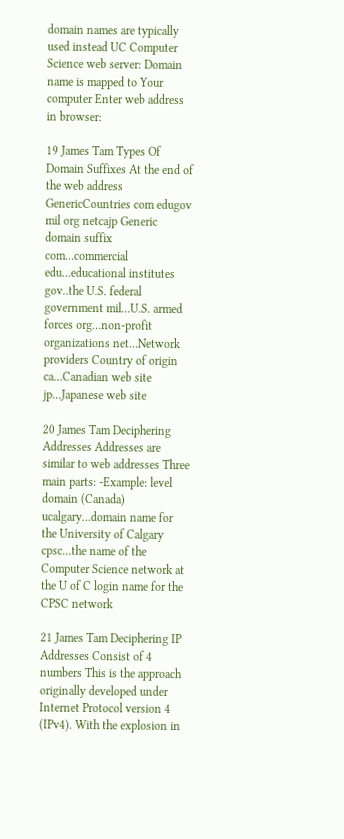domain names are typically used instead UC Computer Science web server: Domain name is mapped to Your computer Enter web address in browser:

19 James Tam Types Of Domain Suffixes At the end of the web address GenericCountries com edugov mil org netcajp Generic domain suffix com…commercial edu…educational institutes gov..the U.S. federal government mil…U.S. armed forces org…non-profit organizations net…Network providers Country of origin ca…Canadian web site jp…Japanese web site

20 James Tam Deciphering Addresses Addresses are similar to web addresses Three main parts: -Example: level domain (Canada) ucalgary…domain name for the University of Calgary cpsc…the name of the Computer Science network at the U of C login name for the CPSC network

21 James Tam Deciphering IP Addresses Consist of 4 numbers This is the approach originally developed under Internet Protocol version 4 (IPv4). With the explosion in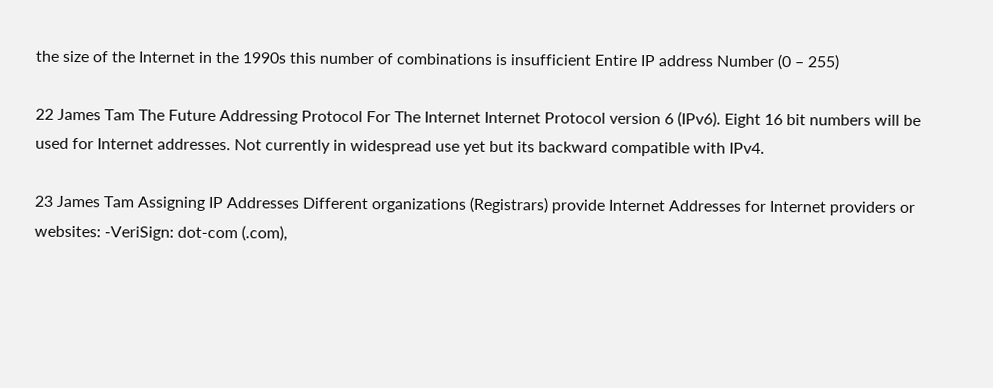the size of the Internet in the 1990s this number of combinations is insufficient Entire IP address Number (0 – 255)

22 James Tam The Future Addressing Protocol For The Internet Internet Protocol version 6 (IPv6). Eight 16 bit numbers will be used for Internet addresses. Not currently in widespread use yet but its backward compatible with IPv4.

23 James Tam Assigning IP Addresses Different organizations (Registrars) provide Internet Addresses for Internet providers or websites: -VeriSign: dot-com (.com),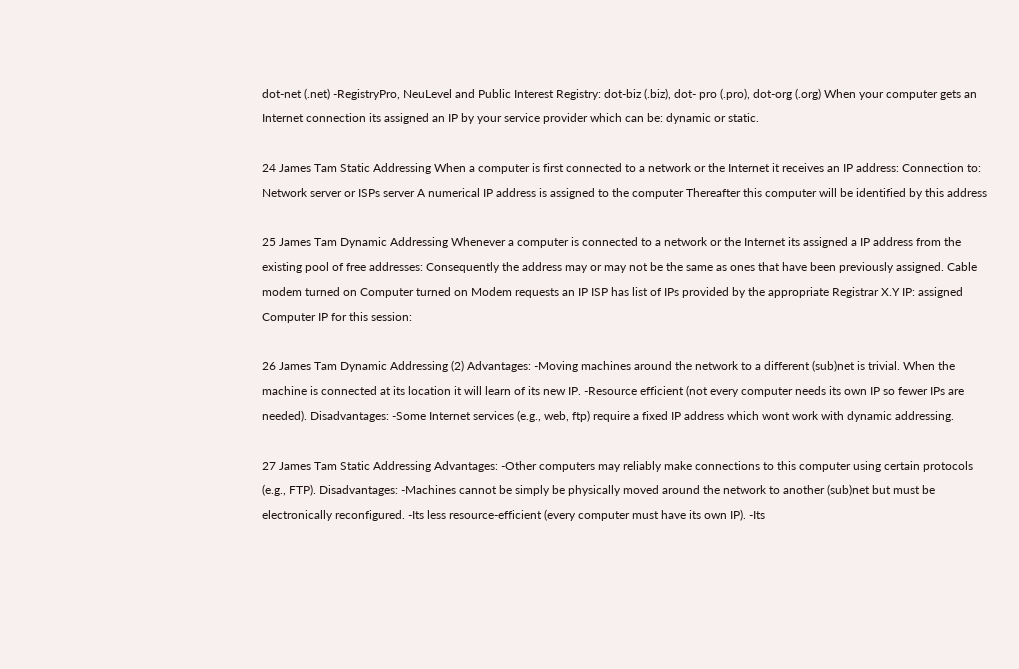dot-net (.net) -RegistryPro, NeuLevel and Public Interest Registry: dot-biz (.biz), dot- pro (.pro), dot-org (.org) When your computer gets an Internet connection its assigned an IP by your service provider which can be: dynamic or static.

24 James Tam Static Addressing When a computer is first connected to a network or the Internet it receives an IP address: Connection to: Network server or ISPs server A numerical IP address is assigned to the computer Thereafter this computer will be identified by this address

25 James Tam Dynamic Addressing Whenever a computer is connected to a network or the Internet its assigned a IP address from the existing pool of free addresses: Consequently the address may or may not be the same as ones that have been previously assigned. Cable modem turned on Computer turned on Modem requests an IP ISP has list of IPs provided by the appropriate Registrar X.Y IP: assigned Computer IP for this session:

26 James Tam Dynamic Addressing (2) Advantages: -Moving machines around the network to a different (sub)net is trivial. When the machine is connected at its location it will learn of its new IP. -Resource efficient (not every computer needs its own IP so fewer IPs are needed). Disadvantages: -Some Internet services (e.g., web, ftp) require a fixed IP address which wont work with dynamic addressing.

27 James Tam Static Addressing Advantages: -Other computers may reliably make connections to this computer using certain protocols (e.g., FTP). Disadvantages: -Machines cannot be simply be physically moved around the network to another (sub)net but must be electronically reconfigured. -Its less resource-efficient (every computer must have its own IP). -Its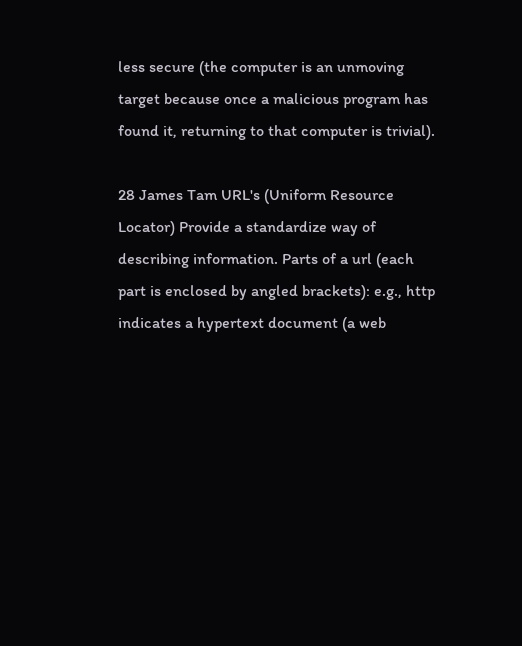less secure (the computer is an unmoving target because once a malicious program has found it, returning to that computer is trivial).

28 James Tam URL's (Uniform Resource Locator) Provide a standardize way of describing information. Parts of a url (each part is enclosed by angled brackets): e.g., http indicates a hypertext document (a web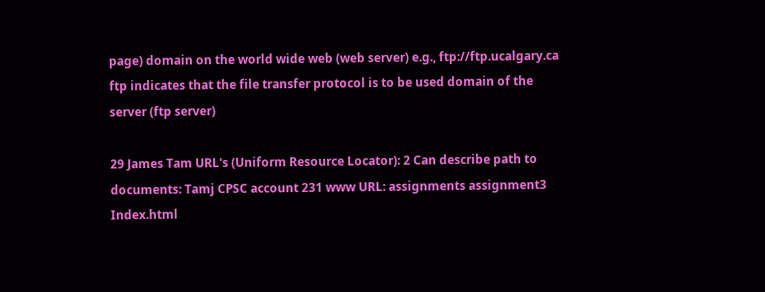page) domain on the world wide web (web server) e.g., ftp://ftp.ucalgary.ca ftp indicates that the file transfer protocol is to be used domain of the server (ftp server)

29 James Tam URL's (Uniform Resource Locator): 2 Can describe path to documents: Tamj CPSC account 231 www URL: assignments assignment3 Index.html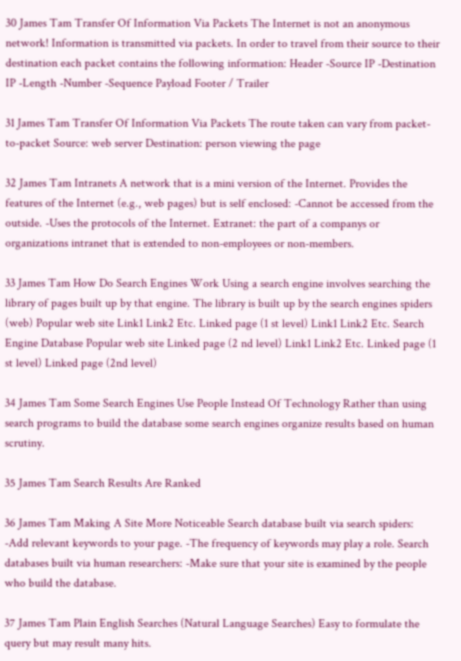30 James Tam Transfer Of Information Via Packets The Internet is not an anonymous network! Information is transmitted via packets. In order to travel from their source to their destination each packet contains the following information: Header -Source IP -Destination IP -Length -Number -Sequence Payload Footer / Trailer

31 James Tam Transfer Of Information Via Packets The route taken can vary from packet-to-packet Source: web server Destination: person viewing the page

32 James Tam Intranets A network that is a mini version of the Internet. Provides the features of the Internet (e.g., web pages) but is self enclosed: -Cannot be accessed from the outside. -Uses the protocols of the Internet. Extranet: the part of a companys or organizations intranet that is extended to non-employees or non-members.

33 James Tam How Do Search Engines Work Using a search engine involves searching the library of pages built up by that engine. The library is built up by the search engines spiders (web) Popular web site Link1 Link2 Etc. Linked page (1 st level) Link1 Link2 Etc. Search Engine Database Popular web site Linked page (2 nd level) Link1 Link2 Etc. Linked page (1 st level) Linked page (2nd level)

34 James Tam Some Search Engines Use People Instead Of Technology Rather than using search programs to build the database some search engines organize results based on human scrutiny.

35 James Tam Search Results Are Ranked

36 James Tam Making A Site More Noticeable Search database built via search spiders: -Add relevant keywords to your page. -The frequency of keywords may play a role. Search databases built via human researchers: -Make sure that your site is examined by the people who build the database.

37 James Tam Plain English Searches (Natural Language Searches) Easy to formulate the query but may result many hits.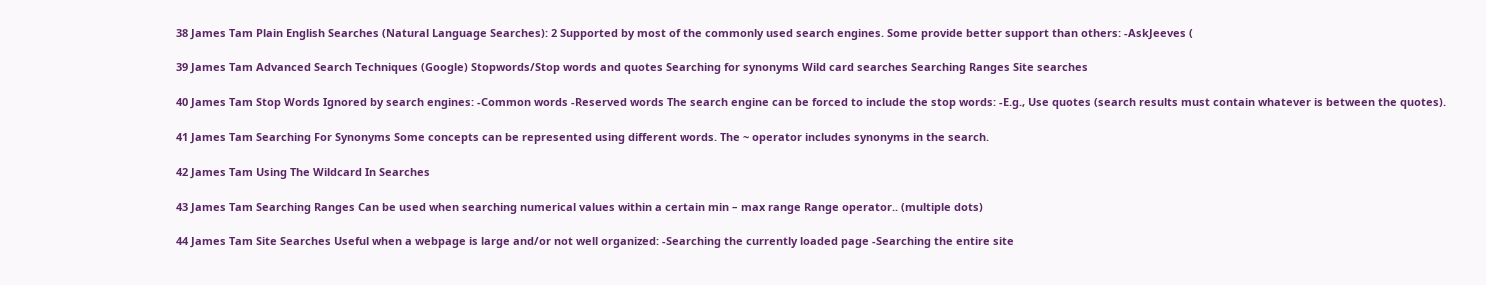38 James Tam Plain English Searches (Natural Language Searches): 2 Supported by most of the commonly used search engines. Some provide better support than others: -AskJeeves (

39 James Tam Advanced Search Techniques (Google) Stopwords/Stop words and quotes Searching for synonyms Wild card searches Searching Ranges Site searches

40 James Tam Stop Words Ignored by search engines: -Common words -Reserved words The search engine can be forced to include the stop words: -E.g., Use quotes (search results must contain whatever is between the quotes).

41 James Tam Searching For Synonyms Some concepts can be represented using different words. The ~ operator includes synonyms in the search.

42 James Tam Using The Wildcard In Searches

43 James Tam Searching Ranges Can be used when searching numerical values within a certain min – max range Range operator.. (multiple dots)

44 James Tam Site Searches Useful when a webpage is large and/or not well organized: -Searching the currently loaded page -Searching the entire site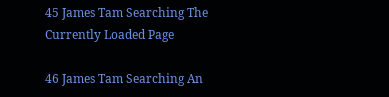45 James Tam Searching The Currently Loaded Page

46 James Tam Searching An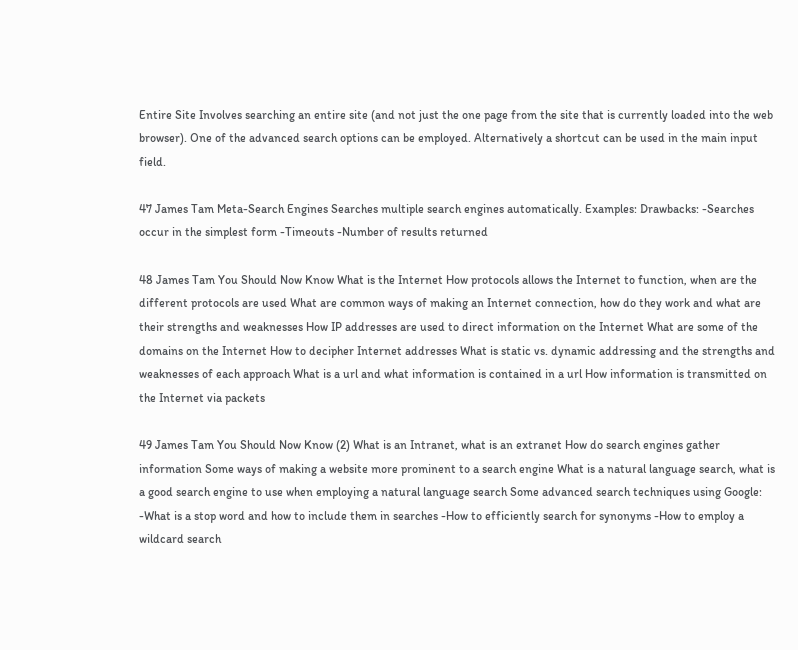Entire Site Involves searching an entire site (and not just the one page from the site that is currently loaded into the web browser). One of the advanced search options can be employed. Alternatively a shortcut can be used in the main input field.

47 James Tam Meta-Search Engines Searches multiple search engines automatically. Examples: Drawbacks: -Searches occur in the simplest form -Timeouts -Number of results returned

48 James Tam You Should Now Know What is the Internet How protocols allows the Internet to function, when are the different protocols are used What are common ways of making an Internet connection, how do they work and what are their strengths and weaknesses How IP addresses are used to direct information on the Internet What are some of the domains on the Internet How to decipher Internet addresses What is static vs. dynamic addressing and the strengths and weaknesses of each approach What is a url and what information is contained in a url How information is transmitted on the Internet via packets

49 James Tam You Should Now Know (2) What is an Intranet, what is an extranet How do search engines gather information Some ways of making a website more prominent to a search engine What is a natural language search, what is a good search engine to use when employing a natural language search Some advanced search techniques using Google: -What is a stop word and how to include them in searches -How to efficiently search for synonyms -How to employ a wildcard search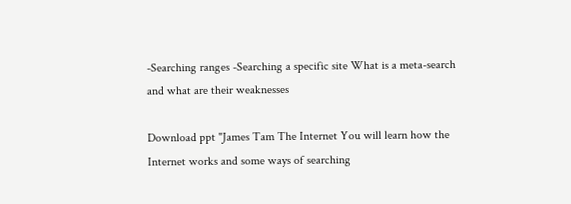-Searching ranges -Searching a specific site What is a meta-search and what are their weaknesses

Download ppt "James Tam The Internet You will learn how the Internet works and some ways of searching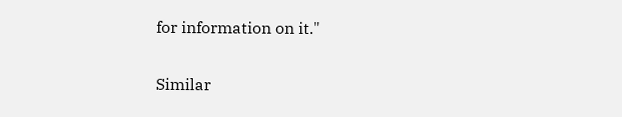for information on it."

Similar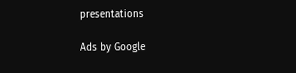presentations

Ads by Google